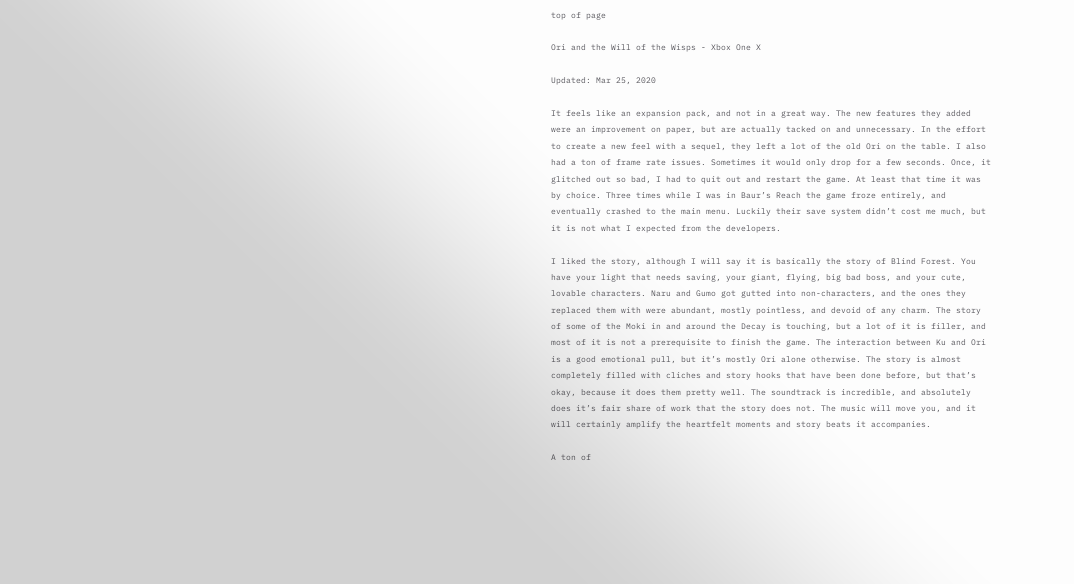top of page

Ori and the Will of the Wisps - Xbox One X

Updated: Mar 25, 2020

It feels like an expansion pack, and not in a great way. The new features they added were an improvement on paper, but are actually tacked on and unnecessary. In the effort to create a new feel with a sequel, they left a lot of the old Ori on the table. I also had a ton of frame rate issues. Sometimes it would only drop for a few seconds. Once, it glitched out so bad, I had to quit out and restart the game. At least that time it was by choice. Three times while I was in Baur’s Reach the game froze entirely, and eventually crashed to the main menu. Luckily their save system didn’t cost me much, but it is not what I expected from the developers.

I liked the story, although I will say it is basically the story of Blind Forest. You have your light that needs saving, your giant, flying, big bad boss, and your cute, lovable characters. Naru and Gumo got gutted into non-characters, and the ones they replaced them with were abundant, mostly pointless, and devoid of any charm. The story of some of the Moki in and around the Decay is touching, but a lot of it is filler, and most of it is not a prerequisite to finish the game. The interaction between Ku and Ori is a good emotional pull, but it’s mostly Ori alone otherwise. The story is almost completely filled with cliches and story hooks that have been done before, but that’s okay, because it does them pretty well. The soundtrack is incredible, and absolutely does it’s fair share of work that the story does not. The music will move you, and it will certainly amplify the heartfelt moments and story beats it accompanies.

A ton of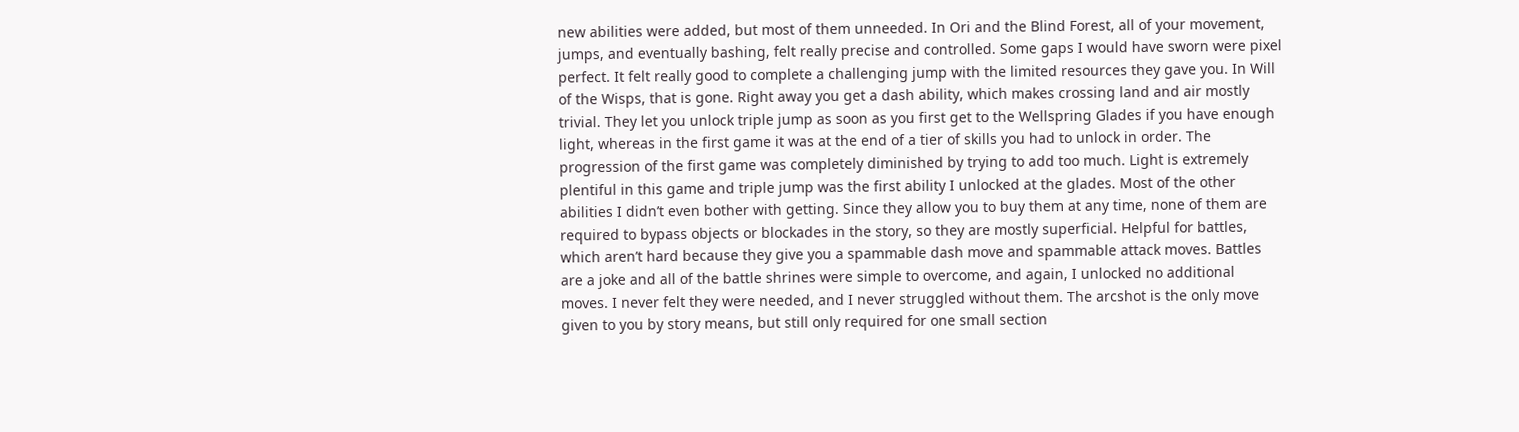new abilities were added, but most of them unneeded. In Ori and the Blind Forest, all of your movement, jumps, and eventually bashing, felt really precise and controlled. Some gaps I would have sworn were pixel perfect. It felt really good to complete a challenging jump with the limited resources they gave you. In Will of the Wisps, that is gone. Right away you get a dash ability, which makes crossing land and air mostly trivial. They let you unlock triple jump as soon as you first get to the Wellspring Glades if you have enough light, whereas in the first game it was at the end of a tier of skills you had to unlock in order. The progression of the first game was completely diminished by trying to add too much. Light is extremely plentiful in this game and triple jump was the first ability I unlocked at the glades. Most of the other abilities I didn’t even bother with getting. Since they allow you to buy them at any time, none of them are required to bypass objects or blockades in the story, so they are mostly superficial. Helpful for battles, which aren’t hard because they give you a spammable dash move and spammable attack moves. Battles are a joke and all of the battle shrines were simple to overcome, and again, I unlocked no additional moves. I never felt they were needed, and I never struggled without them. The arcshot is the only move given to you by story means, but still only required for one small section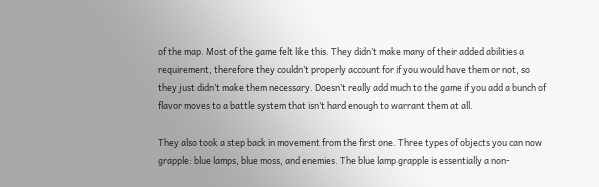of the map. Most of the game felt like this. They didn’t make many of their added abilities a requirement, therefore they couldn’t properly account for if you would have them or not, so they just didn’t make them necessary. Doesn’t really add much to the game if you add a bunch of flavor moves to a battle system that isn’t hard enough to warrant them at all.

They also took a step back in movement from the first one. Three types of objects you can now grapple: blue lamps, blue moss, and enemies. The blue lamp grapple is essentially a non-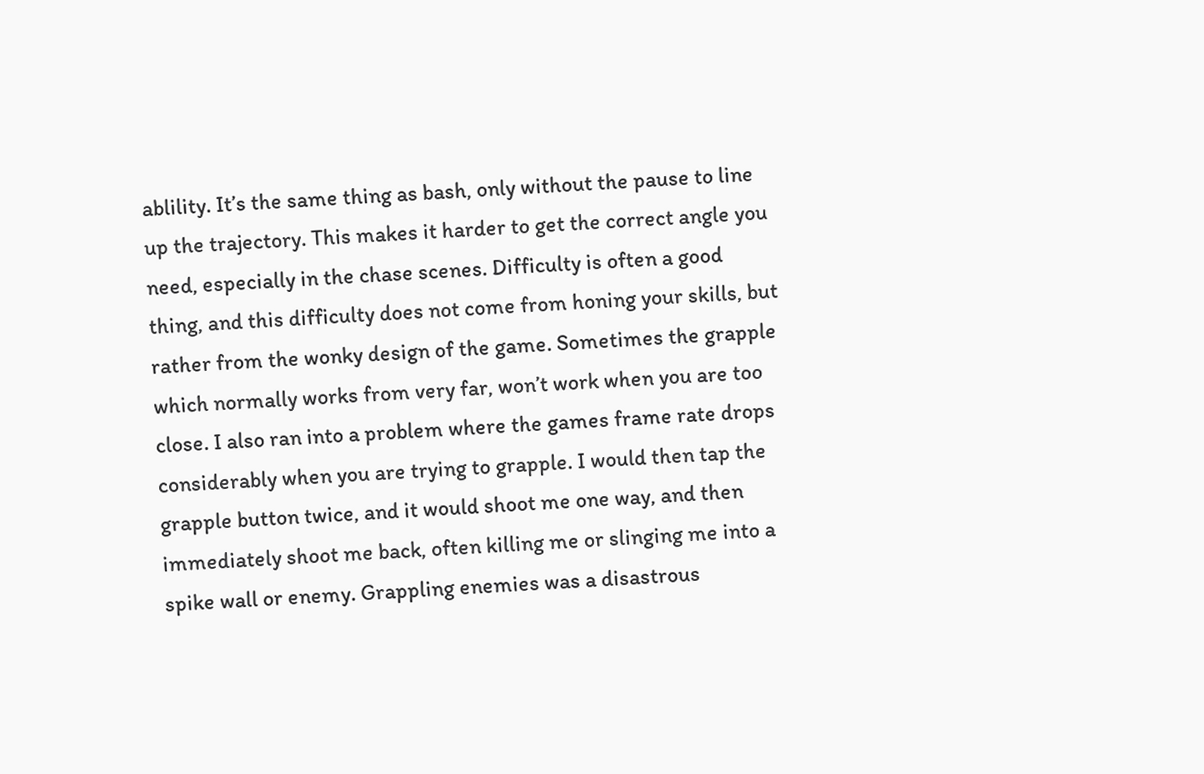ablility. It’s the same thing as bash, only without the pause to line up the trajectory. This makes it harder to get the correct angle you need, especially in the chase scenes. Difficulty is often a good thing, and this difficulty does not come from honing your skills, but rather from the wonky design of the game. Sometimes the grapple which normally works from very far, won’t work when you are too close. I also ran into a problem where the games frame rate drops considerably when you are trying to grapple. I would then tap the grapple button twice, and it would shoot me one way, and then immediately shoot me back, often killing me or slinging me into a spike wall or enemy. Grappling enemies was a disastrous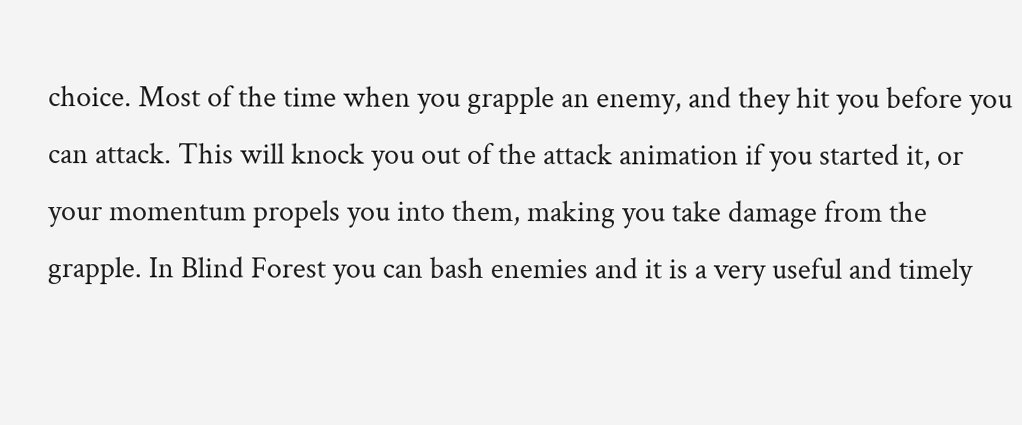choice. Most of the time when you grapple an enemy, and they hit you before you can attack. This will knock you out of the attack animation if you started it, or your momentum propels you into them, making you take damage from the grapple. In Blind Forest you can bash enemies and it is a very useful and timely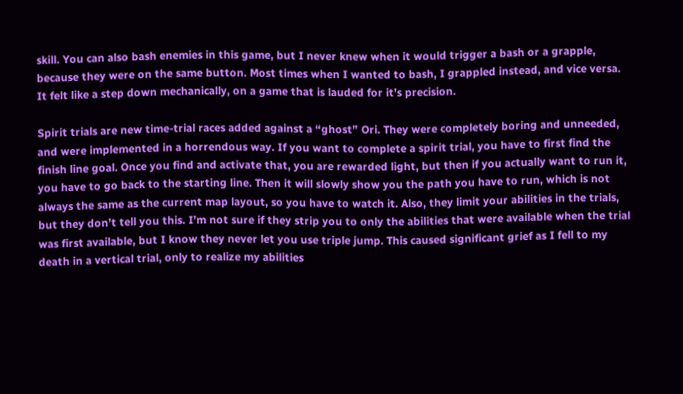skill. You can also bash enemies in this game, but I never knew when it would trigger a bash or a grapple, because they were on the same button. Most times when I wanted to bash, I grappled instead, and vice versa. It felt like a step down mechanically, on a game that is lauded for it’s precision.

Spirit trials are new time-trial races added against a “ghost” Ori. They were completely boring and unneeded, and were implemented in a horrendous way. If you want to complete a spirit trial, you have to first find the finish line goal. Once you find and activate that, you are rewarded light, but then if you actually want to run it, you have to go back to the starting line. Then it will slowly show you the path you have to run, which is not always the same as the current map layout, so you have to watch it. Also, they limit your abilities in the trials, but they don’t tell you this. I’m not sure if they strip you to only the abilities that were available when the trial was first available, but I know they never let you use triple jump. This caused significant grief as I fell to my death in a vertical trial, only to realize my abilities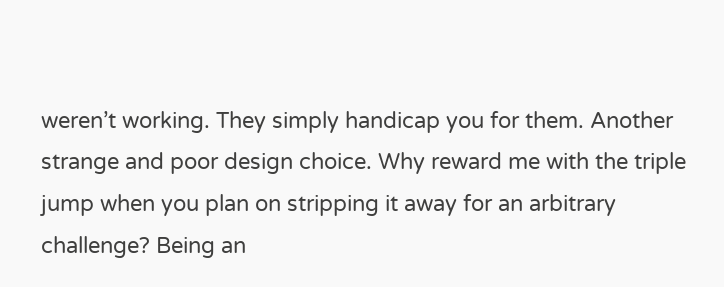weren’t working. They simply handicap you for them. Another strange and poor design choice. Why reward me with the triple jump when you plan on stripping it away for an arbitrary challenge? Being an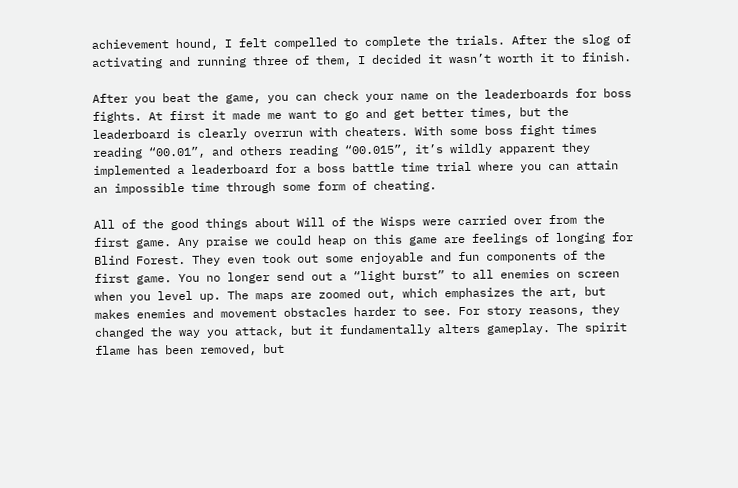achievement hound, I felt compelled to complete the trials. After the slog of activating and running three of them, I decided it wasn’t worth it to finish.

After you beat the game, you can check your name on the leaderboards for boss fights. At first it made me want to go and get better times, but the leaderboard is clearly overrun with cheaters. With some boss fight times reading “00.01”, and others reading “00.015”, it’s wildly apparent they implemented a leaderboard for a boss battle time trial where you can attain an impossible time through some form of cheating.

All of the good things about Will of the Wisps were carried over from the first game. Any praise we could heap on this game are feelings of longing for Blind Forest. They even took out some enjoyable and fun components of the first game. You no longer send out a “light burst” to all enemies on screen when you level up. The maps are zoomed out, which emphasizes the art, but makes enemies and movement obstacles harder to see. For story reasons, they changed the way you attack, but it fundamentally alters gameplay. The spirit flame has been removed, but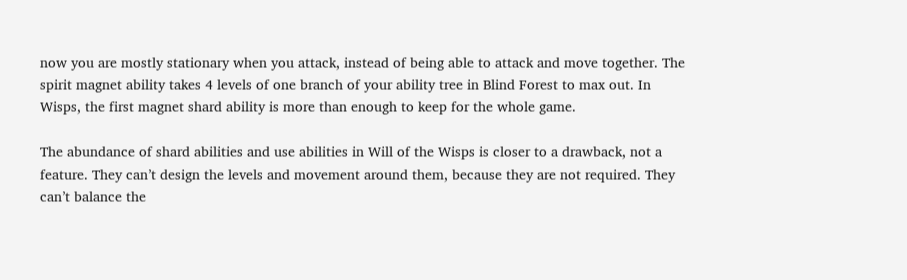now you are mostly stationary when you attack, instead of being able to attack and move together. The spirit magnet ability takes 4 levels of one branch of your ability tree in Blind Forest to max out. In Wisps, the first magnet shard ability is more than enough to keep for the whole game.

The abundance of shard abilities and use abilities in Will of the Wisps is closer to a drawback, not a feature. They can’t design the levels and movement around them, because they are not required. They can’t balance the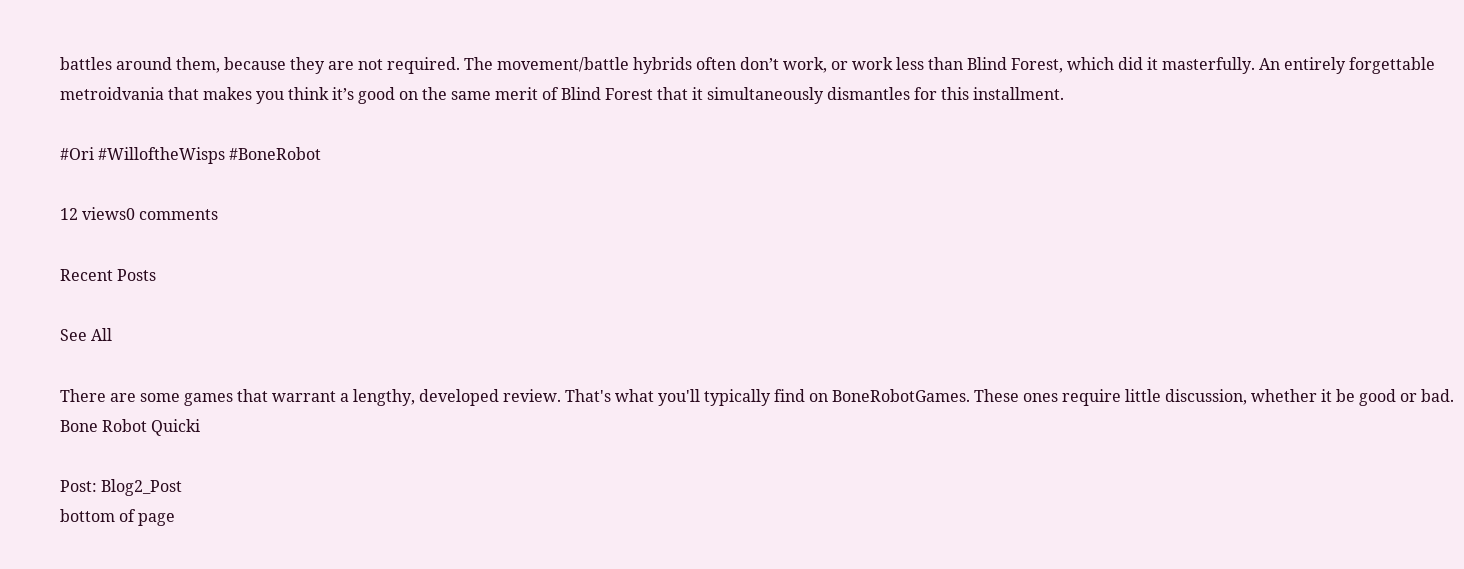battles around them, because they are not required. The movement/battle hybrids often don’t work, or work less than Blind Forest, which did it masterfully. An entirely forgettable metroidvania that makes you think it’s good on the same merit of Blind Forest that it simultaneously dismantles for this installment.

#Ori #WilloftheWisps #BoneRobot

12 views0 comments

Recent Posts

See All

There are some games that warrant a lengthy, developed review. That's what you'll typically find on BoneRobotGames. These ones require little discussion, whether it be good or bad. Bone Robot Quicki

Post: Blog2_Post
bottom of page